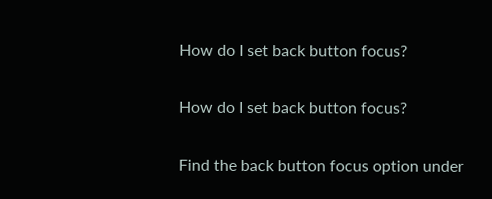How do I set back button focus?

How do I set back button focus?

Find the back button focus option under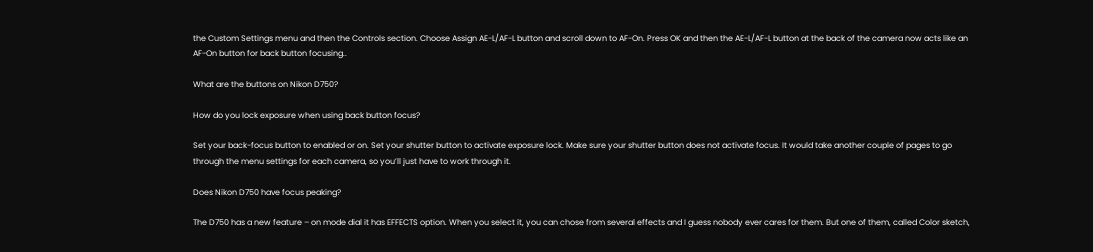the Custom Settings menu and then the Controls section. Choose Assign AE-L/AF-L button and scroll down to AF-On. Press OK and then the AE-L/AF-L button at the back of the camera now acts like an AF-On button for back button focusing..

What are the buttons on Nikon D750?

How do you lock exposure when using back button focus?

Set your back-focus button to enabled or on. Set your shutter button to activate exposure lock. Make sure your shutter button does not activate focus. It would take another couple of pages to go through the menu settings for each camera, so you’ll just have to work through it.

Does Nikon D750 have focus peaking?

The D750 has a new feature – on mode dial it has EFFECTS option. When you select it, you can chose from several effects and I guess nobody ever cares for them. But one of them, called Color sketch,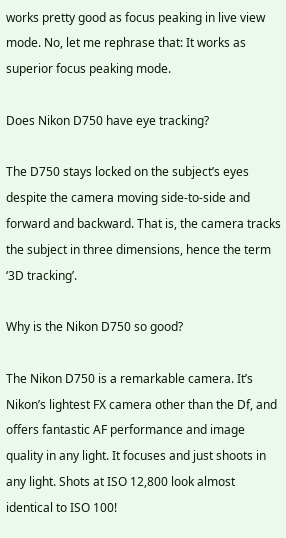works pretty good as focus peaking in live view mode. No, let me rephrase that: It works as superior focus peaking mode.

Does Nikon D750 have eye tracking?

The D750 stays locked on the subject’s eyes despite the camera moving side-to-side and forward and backward. That is, the camera tracks the subject in three dimensions, hence the term ‘3D tracking’.

Why is the Nikon D750 so good?

The Nikon D750 is a remarkable camera. It’s Nikon’s lightest FX camera other than the Df, and offers fantastic AF performance and image quality in any light. It focuses and just shoots in any light. Shots at ISO 12,800 look almost identical to ISO 100!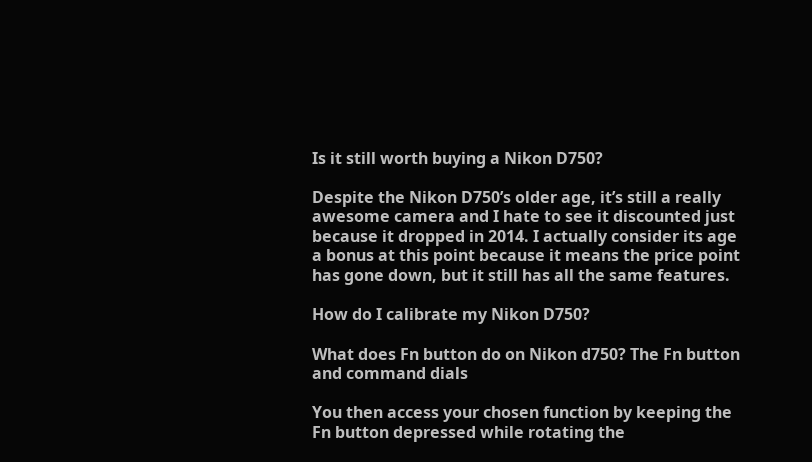Is it still worth buying a Nikon D750?

Despite the Nikon D750’s older age, it’s still a really awesome camera and I hate to see it discounted just because it dropped in 2014. I actually consider its age a bonus at this point because it means the price point has gone down, but it still has all the same features.

How do I calibrate my Nikon D750?

What does Fn button do on Nikon d750? The Fn button and command dials

You then access your chosen function by keeping the Fn button depressed while rotating the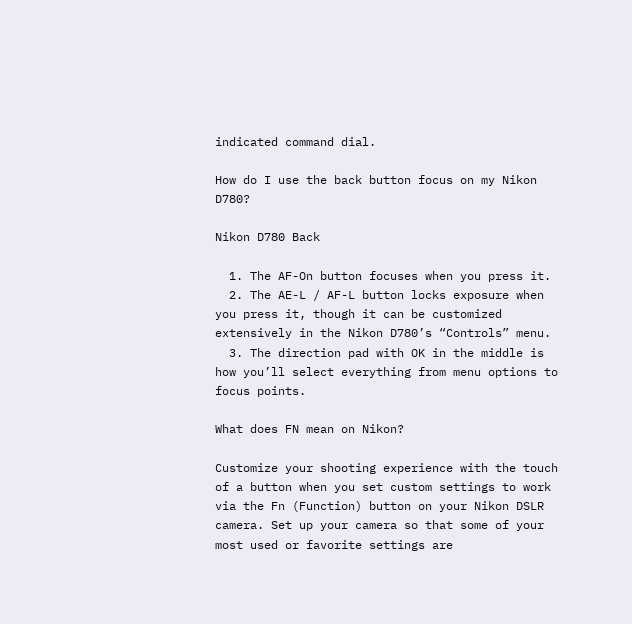indicated command dial.

How do I use the back button focus on my Nikon D780?

Nikon D780 Back

  1. The AF-On button focuses when you press it.
  2. The AE-L / AF-L button locks exposure when you press it, though it can be customized extensively in the Nikon D780’s “Controls” menu.
  3. The direction pad with OK in the middle is how you’ll select everything from menu options to focus points.

What does FN mean on Nikon?

Customize your shooting experience with the touch of a button when you set custom settings to work via the Fn (Function) button on your Nikon DSLR camera. Set up your camera so that some of your most used or favorite settings are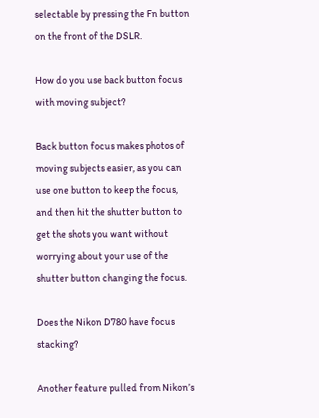selectable by pressing the Fn button on the front of the DSLR.

How do you use back button focus with moving subject?

Back button focus makes photos of moving subjects easier, as you can use one button to keep the focus, and then hit the shutter button to get the shots you want without worrying about your use of the shutter button changing the focus.

Does the Nikon D780 have focus stacking?

Another feature pulled from Nikon’s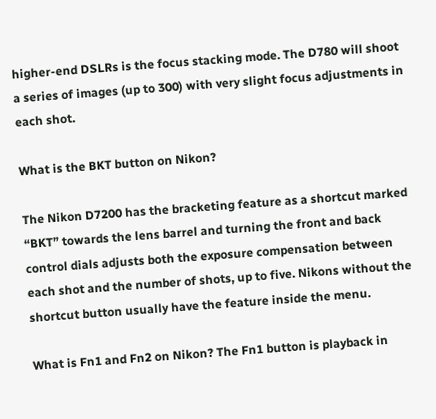higher-end DSLRs is the focus stacking mode. The D780 will shoot a series of images (up to 300) with very slight focus adjustments in each shot.

What is the BKT button on Nikon?

The Nikon D7200 has the bracketing feature as a shortcut marked “BKT” towards the lens barrel and turning the front and back control dials adjusts both the exposure compensation between each shot and the number of shots, up to five. Nikons without the shortcut button usually have the feature inside the menu.

What is Fn1 and Fn2 on Nikon? The Fn1 button is playback in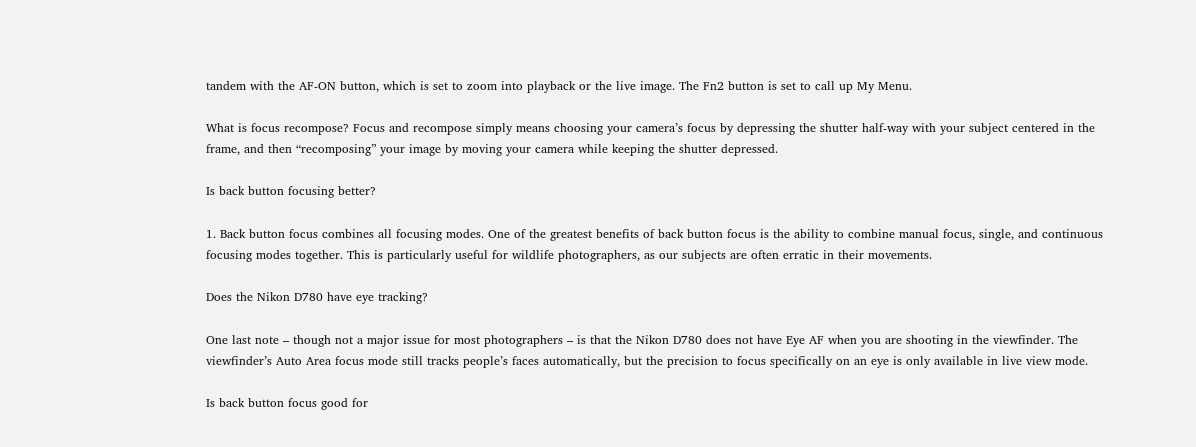tandem with the AF-ON button, which is set to zoom into playback or the live image. The Fn2 button is set to call up My Menu.

What is focus recompose? Focus and recompose simply means choosing your camera’s focus by depressing the shutter half-way with your subject centered in the frame, and then “recomposing” your image by moving your camera while keeping the shutter depressed.

Is back button focusing better?

1. Back button focus combines all focusing modes. One of the greatest benefits of back button focus is the ability to combine manual focus, single, and continuous focusing modes together. This is particularly useful for wildlife photographers, as our subjects are often erratic in their movements.

Does the Nikon D780 have eye tracking?

One last note – though not a major issue for most photographers – is that the Nikon D780 does not have Eye AF when you are shooting in the viewfinder. The viewfinder’s Auto Area focus mode still tracks people’s faces automatically, but the precision to focus specifically on an eye is only available in live view mode.

Is back button focus good for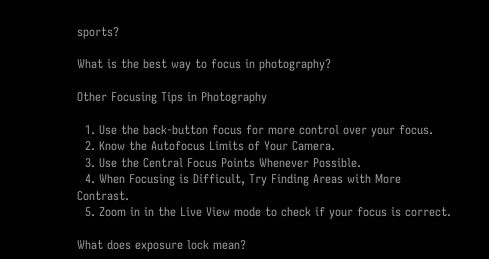sports?

What is the best way to focus in photography?

Other Focusing Tips in Photography

  1. Use the back-button focus for more control over your focus.
  2. Know the Autofocus Limits of Your Camera.
  3. Use the Central Focus Points Whenever Possible.
  4. When Focusing is Difficult, Try Finding Areas with More Contrast.
  5. Zoom in in the Live View mode to check if your focus is correct.

What does exposure lock mean?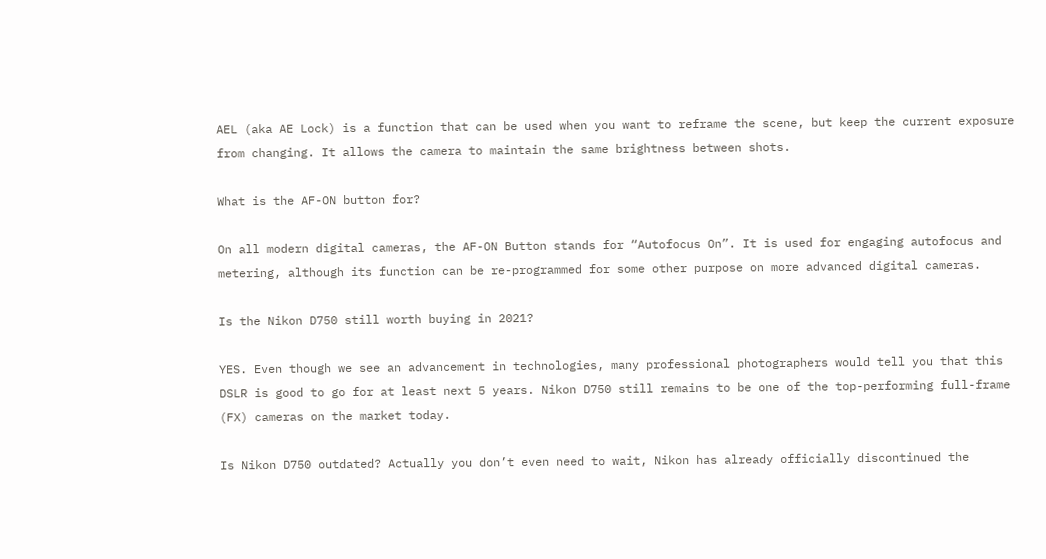AEL (aka AE Lock) is a function that can be used when you want to reframe the scene, but keep the current exposure from changing. It allows the camera to maintain the same brightness between shots.

What is the AF-ON button for?

On all modern digital cameras, the AF-ON Button stands for “Autofocus On”. It is used for engaging autofocus and metering, although its function can be re-programmed for some other purpose on more advanced digital cameras.

Is the Nikon D750 still worth buying in 2021?

YES. Even though we see an advancement in technologies, many professional photographers would tell you that this DSLR is good to go for at least next 5 years. Nikon D750 still remains to be one of the top-performing full-frame (FX) cameras on the market today.

Is Nikon D750 outdated? Actually you don’t even need to wait, Nikon has already officially discontinued the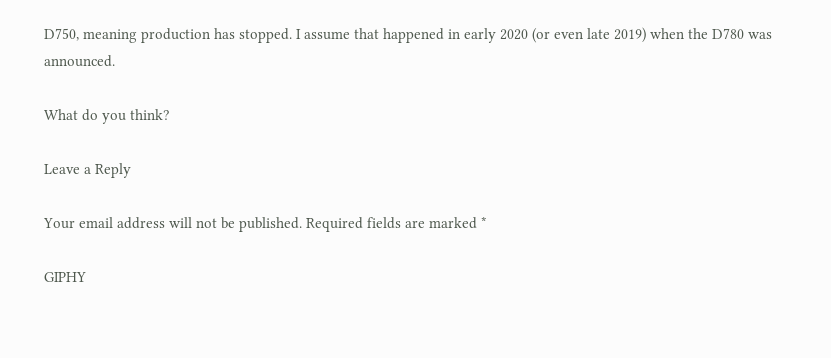D750, meaning production has stopped. I assume that happened in early 2020 (or even late 2019) when the D780 was announced.

What do you think?

Leave a Reply

Your email address will not be published. Required fields are marked *

GIPHY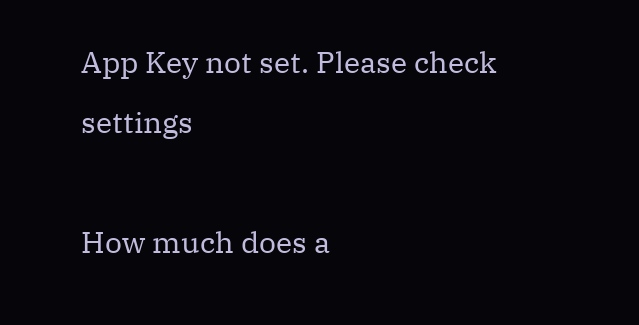App Key not set. Please check settings

How much does a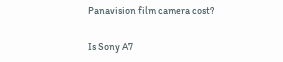Panavision film camera cost?

Is Sony A7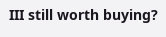III still worth buying?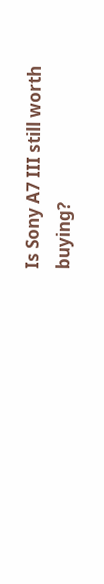Is Sony A7 III still worth buying?